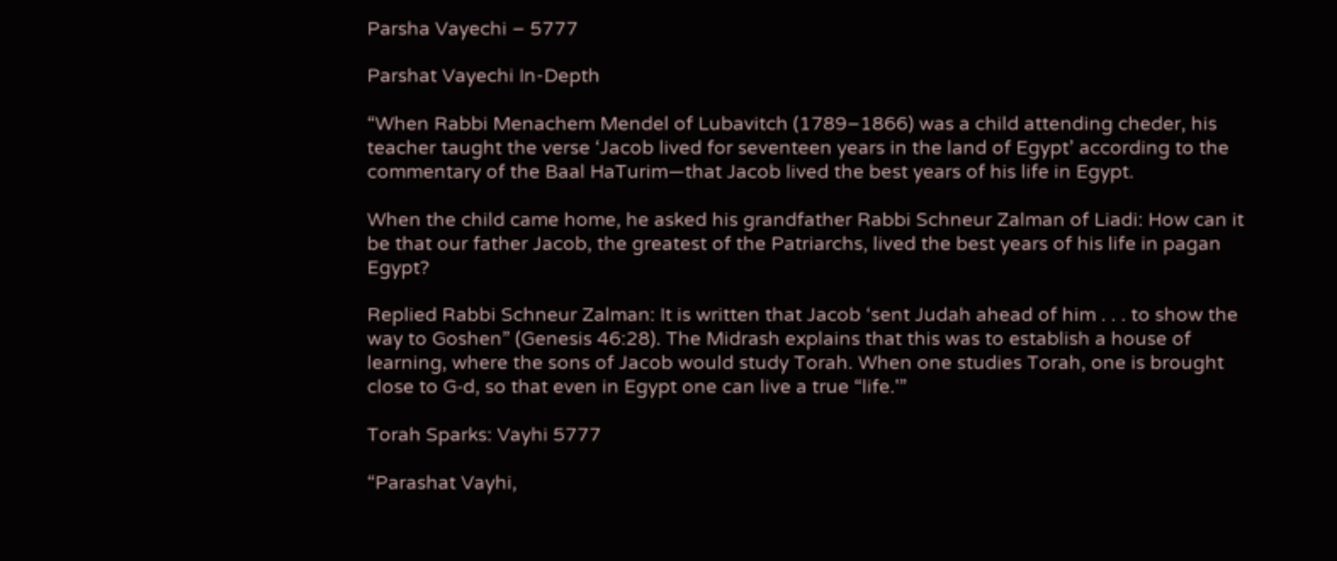Parsha Vayechi – 5777

Parshat Vayechi In-Depth

“When Rabbi Menachem Mendel of Lubavitch (1789–1866) was a child attending cheder, his teacher taught the verse ‘Jacob lived for seventeen years in the land of Egypt’ according to the commentary of the Baal HaTurim—that Jacob lived the best years of his life in Egypt.

When the child came home, he asked his grandfather Rabbi Schneur Zalman of Liadi: How can it be that our father Jacob, the greatest of the Patriarchs, lived the best years of his life in pagan Egypt?

Replied Rabbi Schneur Zalman: It is written that Jacob ‘sent Judah ahead of him . . . to show the way to Goshen” (Genesis 46:28). The Midrash explains that this was to establish a house of learning, where the sons of Jacob would study Torah. When one studies Torah, one is brought close to G‑d, so that even in Egypt one can live a true “life.'”

Torah Sparks: Vayhi 5777

“Parashat Vayhi,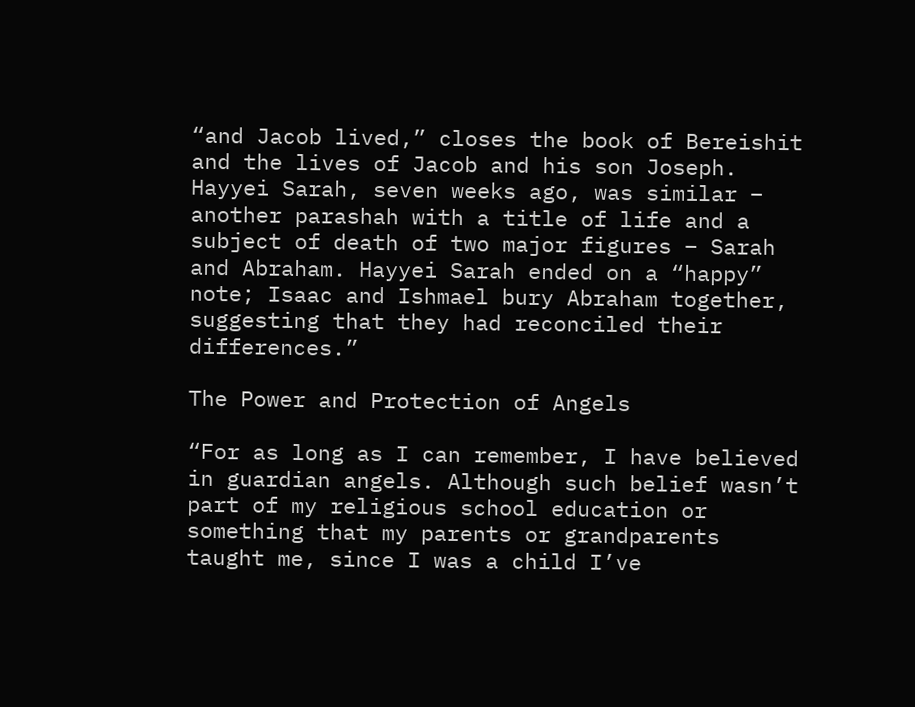“and Jacob lived,” closes the book of Bereishit and the lives of Jacob and his son Joseph. Hayyei Sarah, seven weeks ago, was similar – another parashah with a title of life and a subject of death of two major figures – Sarah and Abraham. Hayyei Sarah ended on a “happy” note; Isaac and Ishmael bury Abraham together, suggesting that they had reconciled their differences.”

The Power and Protection of Angels

“For as long as I can remember, I have believed in guardian angels. Although such belief wasn’t part of my religious school education or something that my parents or grandparents taught me, since I was a child I’ve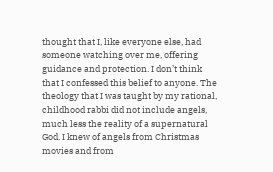thought that I, like everyone else, had someone watching over me, offering guidance and protection. I don’t think that I confessed this belief to anyone. The theology that I was taught by my rational, childhood rabbi did not include angels, much less the reality of a supernatural God. I knew of angels from Christmas movies and from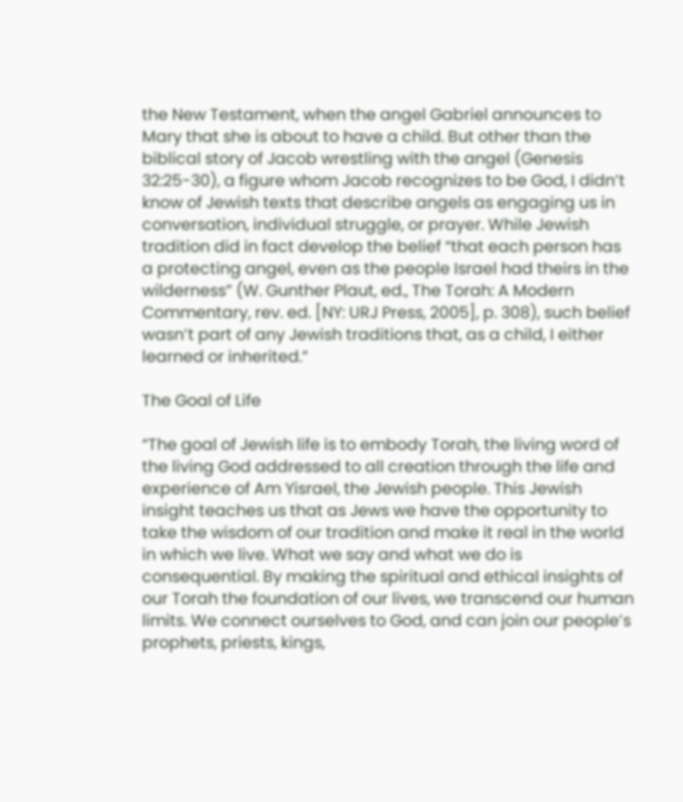the New Testament, when the angel Gabriel announces to Mary that she is about to have a child. But other than the biblical story of Jacob wrestling with the angel (Genesis 32:25-30), a figure whom Jacob recognizes to be God, I didn’t know of Jewish texts that describe angels as engaging us in conversation, individual struggle, or prayer. While Jewish tradition did in fact develop the belief “that each person has a protecting angel, even as the people Israel had theirs in the wilderness” (W. Gunther Plaut, ed., The Torah: A Modern Commentary, rev. ed. [NY: URJ Press, 2005], p. 308), such belief wasn’t part of any Jewish traditions that, as a child, I either learned or inherited.”

The Goal of Life

“The goal of Jewish life is to embody Torah, the living word of the living God addressed to all creation through the life and experience of Am Yisrael, the Jewish people. This Jewish insight teaches us that as Jews we have the opportunity to take the wisdom of our tradition and make it real in the world in which we live. What we say and what we do is consequential. By making the spiritual and ethical insights of our Torah the foundation of our lives, we transcend our human limits. We connect ourselves to God, and can join our people’s prophets, priests, kings,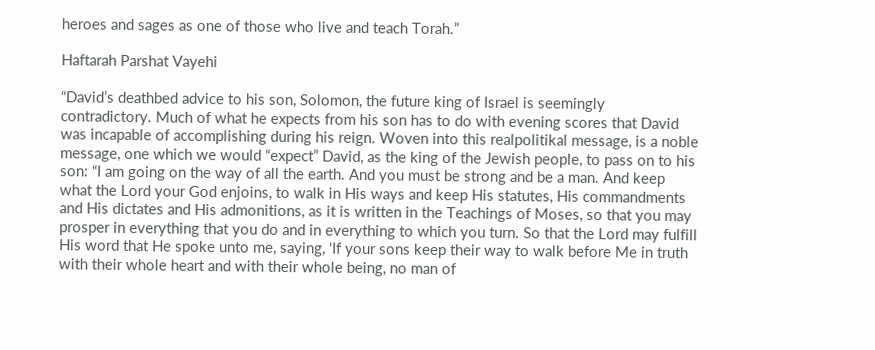heroes and sages as one of those who live and teach Torah.”

Haftarah Parshat Vayehi

“David’s deathbed advice to his son, Solomon, the future king of Israel is seemingly contradictory. Much of what he expects from his son has to do with evening scores that David was incapable of accomplishing during his reign. Woven into this realpolitikal message, is a noble message, one which we would “expect” David, as the king of the Jewish people, to pass on to his son: “I am going on the way of all the earth. And you must be strong and be a man. And keep what the Lord your God enjoins, to walk in His ways and keep His statutes, His commandments and His dictates and His admonitions, as it is written in the Teachings of Moses, so that you may prosper in everything that you do and in everything to which you turn. So that the Lord may fulfill His word that He spoke unto me, saying, ‘If your sons keep their way to walk before Me in truth with their whole heart and with their whole being, no man of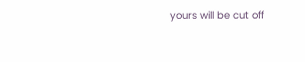yours will be cut off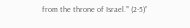from the throne of Israel.’” (2-5)”